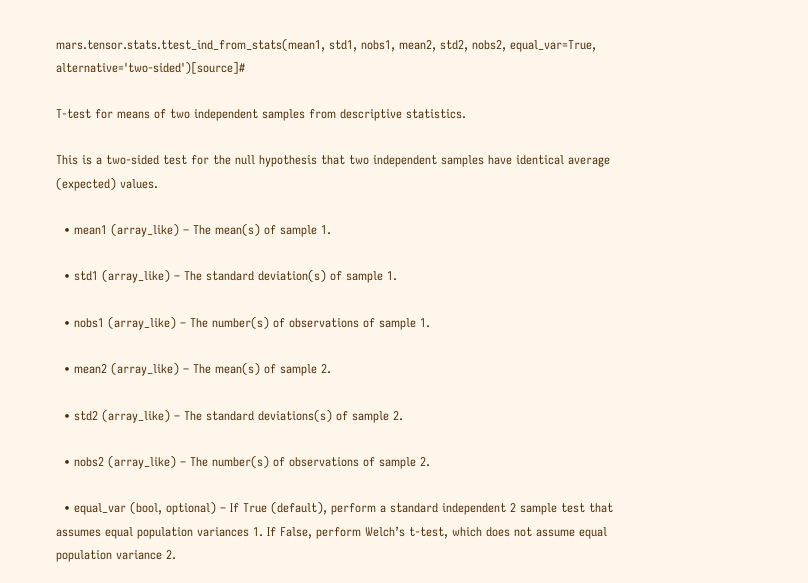mars.tensor.stats.ttest_ind_from_stats(mean1, std1, nobs1, mean2, std2, nobs2, equal_var=True, alternative='two-sided')[source]#

T-test for means of two independent samples from descriptive statistics.

This is a two-sided test for the null hypothesis that two independent samples have identical average (expected) values.

  • mean1 (array_like) – The mean(s) of sample 1.

  • std1 (array_like) – The standard deviation(s) of sample 1.

  • nobs1 (array_like) – The number(s) of observations of sample 1.

  • mean2 (array_like) – The mean(s) of sample 2.

  • std2 (array_like) – The standard deviations(s) of sample 2.

  • nobs2 (array_like) – The number(s) of observations of sample 2.

  • equal_var (bool, optional) – If True (default), perform a standard independent 2 sample test that assumes equal population variances 1. If False, perform Welch’s t-test, which does not assume equal population variance 2.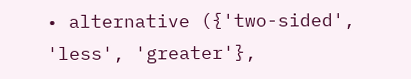• alternative ({'two-sided', 'less', 'greater'},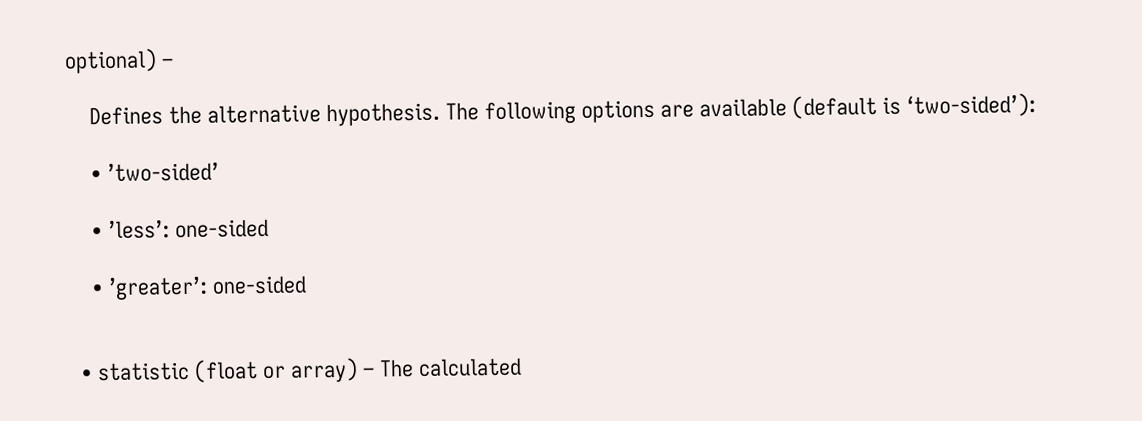optional) –

    Defines the alternative hypothesis. The following options are available (default is ‘two-sided’):

    • ’two-sided’

    • ’less’: one-sided

    • ’greater’: one-sided


  • statistic (float or array) – The calculated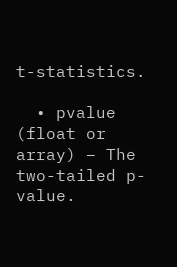t-statistics.

  • pvalue (float or array) – The two-tailed p-value.